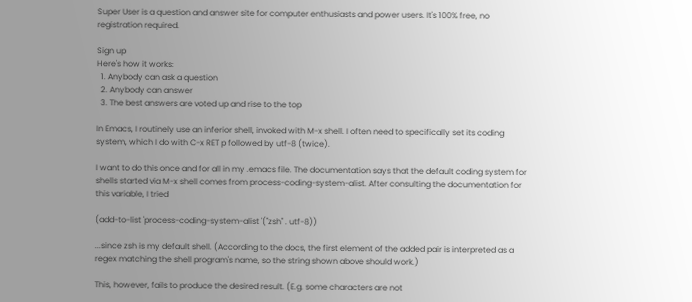Super User is a question and answer site for computer enthusiasts and power users. It's 100% free, no registration required.

Sign up
Here's how it works:
  1. Anybody can ask a question
  2. Anybody can answer
  3. The best answers are voted up and rise to the top

In Emacs, I routinely use an inferior shell, invoked with M-x shell. I often need to specifically set its coding system, which I do with C-x RET p followed by utf-8 (twice).

I want to do this once and for all in my .emacs file. The documentation says that the default coding system for shells started via M-x shell comes from process-coding-system-alist. After consulting the documentation for this variable, I tried

(add-to-list 'process-coding-system-alist '("zsh" . utf-8))

...since zsh is my default shell. (According to the docs, the first element of the added pair is interpreted as a regex matching the shell program's name, so the string shown above should work.)

This, however, fails to produce the desired result. (E.g. some characters are not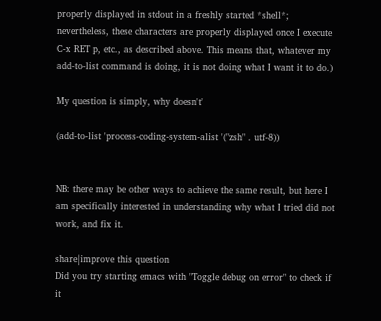properly displayed in stdout in a freshly started *shell*; nevertheless, these characters are properly displayed once I execute C-x RET p, etc., as described above. This means that, whatever my add-to-list command is doing, it is not doing what I want it to do.)

My question is simply, why doesn't'

(add-to-list 'process-coding-system-alist '("zsh" . utf-8))


NB: there may be other ways to achieve the same result, but here I am specifically interested in understanding why what I tried did not work, and fix it.

share|improve this question
Did you try starting emacs with "Toggle debug on error" to check if it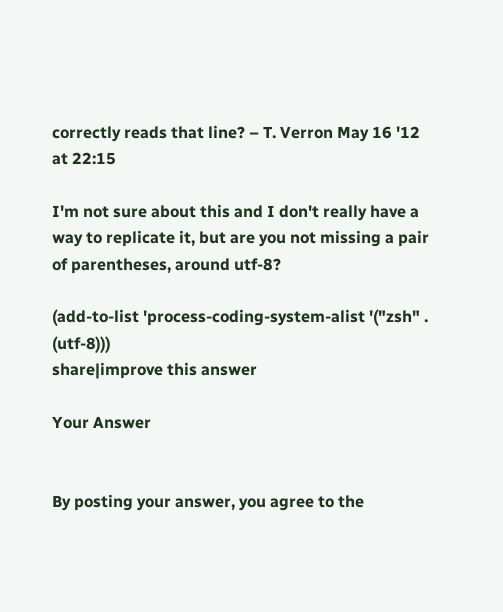correctly reads that line? – T. Verron May 16 '12 at 22:15

I'm not sure about this and I don't really have a way to replicate it, but are you not missing a pair of parentheses, around utf-8?

(add-to-list 'process-coding-system-alist '("zsh" . (utf-8)))
share|improve this answer

Your Answer


By posting your answer, you agree to the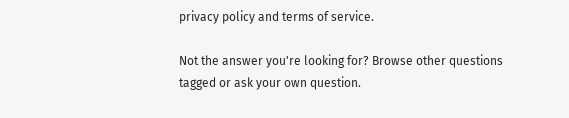privacy policy and terms of service.

Not the answer you're looking for? Browse other questions tagged or ask your own question.